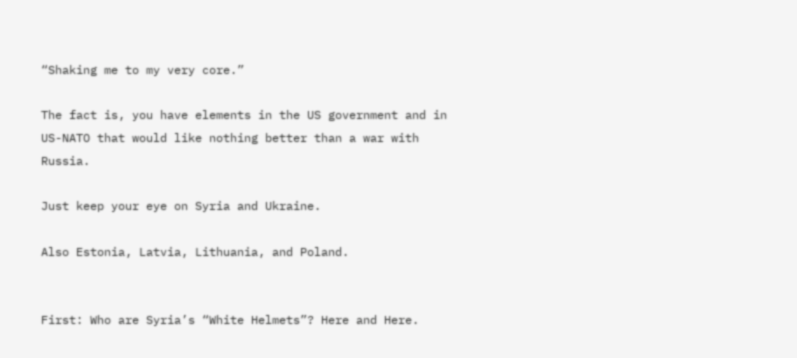“Shaking me to my very core.”

The fact is, you have elements in the US government and in US-NATO that would like nothing better than a war with Russia.

Just keep your eye on Syria and Ukraine.

Also Estonia, Latvia, Lithuania, and Poland.


First: Who are Syria’s “White Helmets”? Here and Here.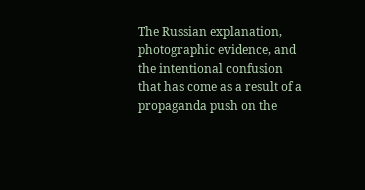The Russian explanation, photographic evidence, and the intentional confusion that has come as a result of a propaganda push on the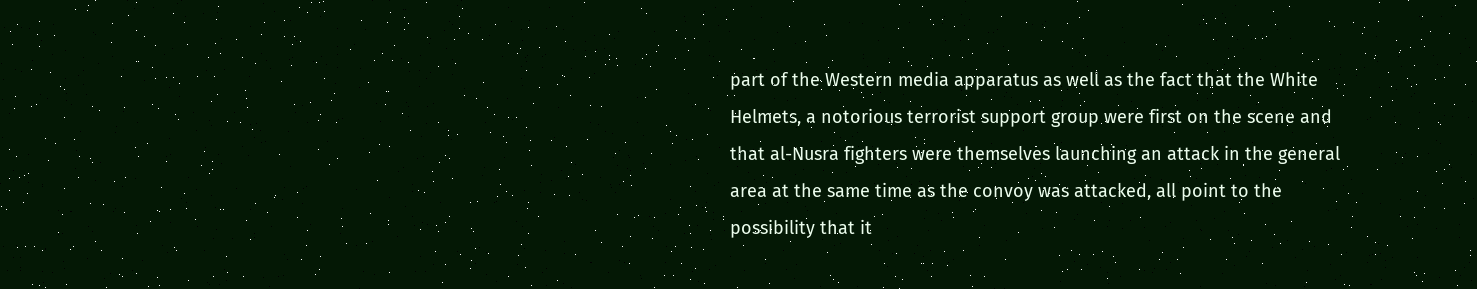part of the Western media apparatus as well as the fact that the White Helmets, a notorious terrorist support group were first on the scene and that al-Nusra fighters were themselves launching an attack in the general area at the same time as the convoy was attacked, all point to the possibility that it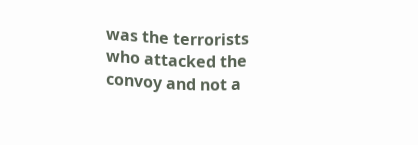was the terrorists who attacked the convoy and not a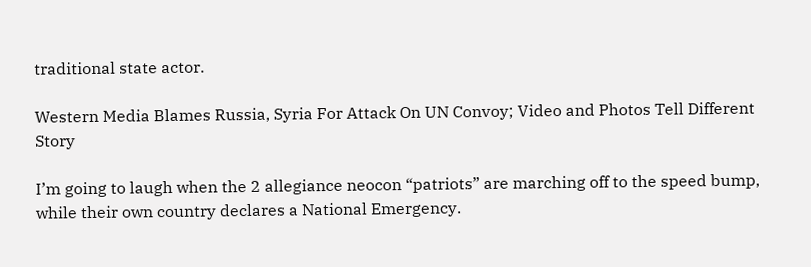traditional state actor.

Western Media Blames Russia, Syria For Attack On UN Convoy; Video and Photos Tell Different Story

I’m going to laugh when the 2 allegiance neocon “patriots” are marching off to the speed bump, while their own country declares a National Emergency.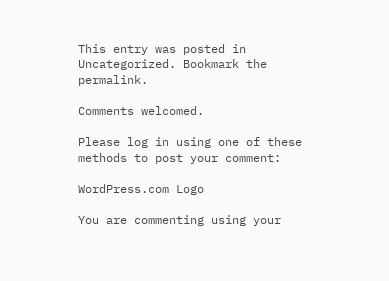This entry was posted in Uncategorized. Bookmark the permalink.

Comments welcomed.

Please log in using one of these methods to post your comment:

WordPress.com Logo

You are commenting using your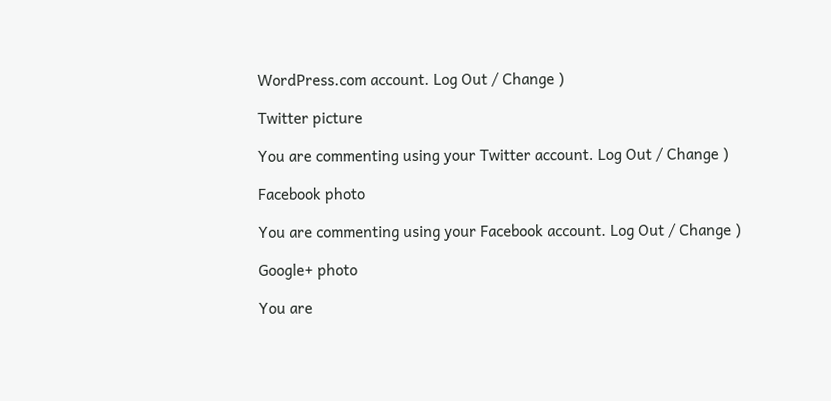WordPress.com account. Log Out / Change )

Twitter picture

You are commenting using your Twitter account. Log Out / Change )

Facebook photo

You are commenting using your Facebook account. Log Out / Change )

Google+ photo

You are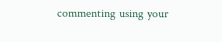commenting using your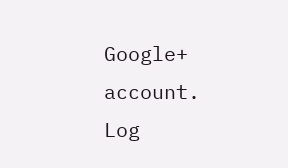Google+ account. Log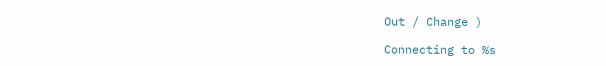Out / Change )

Connecting to %s